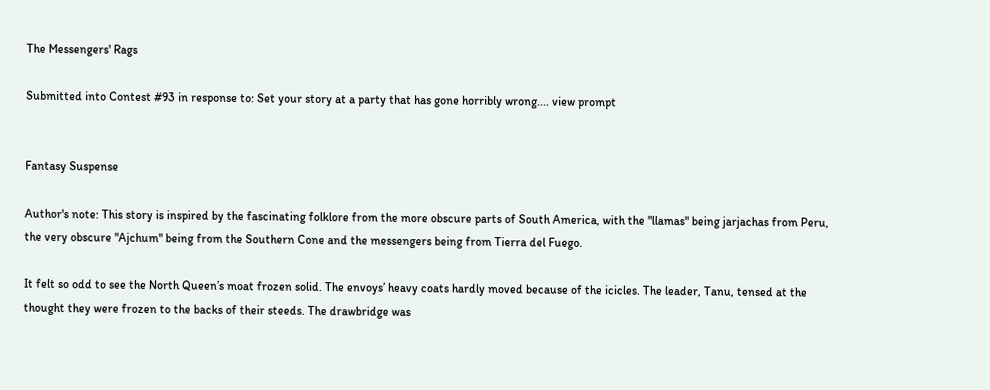The Messengers' Rags

Submitted into Contest #93 in response to: Set your story at a party that has gone horribly wrong.... view prompt


Fantasy Suspense

Author's note: This story is inspired by the fascinating folklore from the more obscure parts of South America, with the "llamas" being jarjachas from Peru, the very obscure "Ajchum" being from the Southern Cone and the messengers being from Tierra del Fuego.

It felt so odd to see the North Queen’s moat frozen solid. The envoys’ heavy coats hardly moved because of the icicles. The leader, Tanu, tensed at the thought they were frozen to the backs of their steeds. The drawbridge was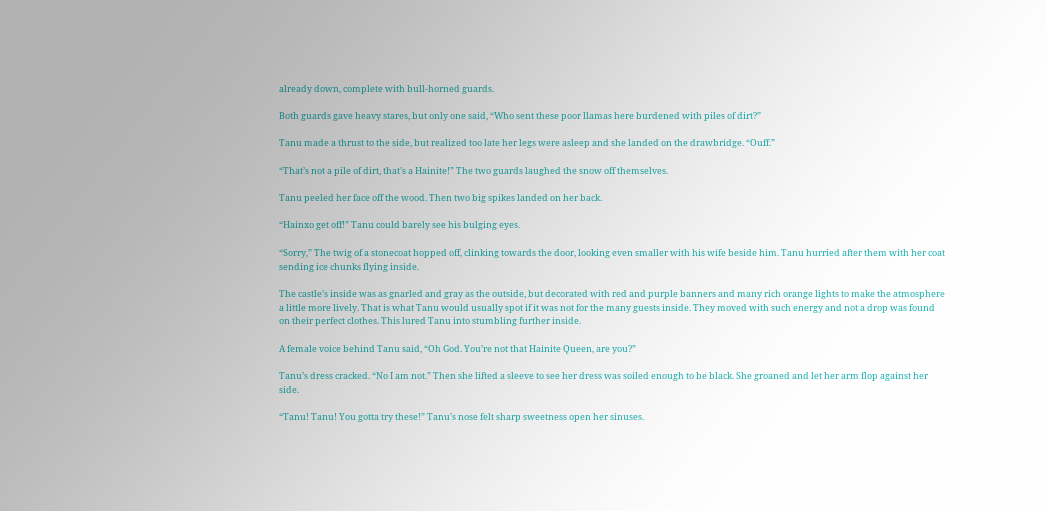already down, complete with bull-horned guards.

Both guards gave heavy stares, but only one said, “Who sent these poor llamas here burdened with piles of dirt?”

Tanu made a thrust to the side, but realized too late her legs were asleep and she landed on the drawbridge. “Ouff.”

“That’s not a pile of dirt, that’s a Hainite!” The two guards laughed the snow off themselves.

Tanu peeled her face off the wood. Then two big spikes landed on her back.

“Hainxo get off!” Tanu could barely see his bulging eyes.

“Sorry,” The twig of a stonecoat hopped off, clinking towards the door, looking even smaller with his wife beside him. Tanu hurried after them with her coat sending ice chunks flying inside.

The castle’s inside was as gnarled and gray as the outside, but decorated with red and purple banners and many rich orange lights to make the atmosphere a little more lively. That is what Tanu would usually spot if it was not for the many guests inside. They moved with such energy and not a drop was found on their perfect clothes. This lured Tanu into stumbling further inside.

A female voice behind Tanu said, “Oh God. You’re not that Hainite Queen, are you?”

Tanu’s dress cracked. “No I am not.” Then she lifted a sleeve to see her dress was soiled enough to be black. She groaned and let her arm flop against her side.

“Tanu! Tanu! You gotta try these!” Tanu’s nose felt sharp sweetness open her sinuses.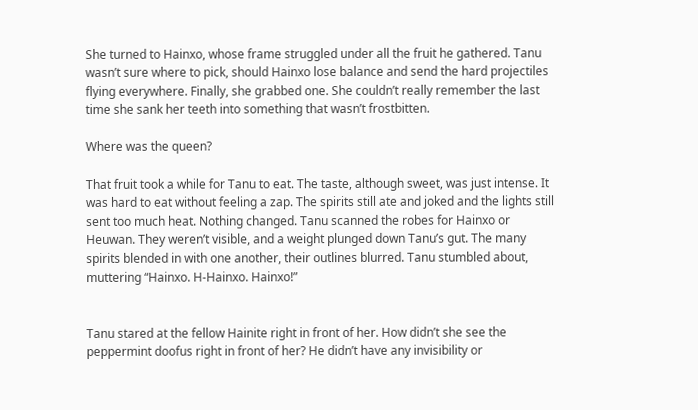She turned to Hainxo, whose frame struggled under all the fruit he gathered. Tanu wasn’t sure where to pick, should Hainxo lose balance and send the hard projectiles flying everywhere. Finally, she grabbed one. She couldn’t really remember the last time she sank her teeth into something that wasn’t frostbitten.

Where was the queen?

That fruit took a while for Tanu to eat. The taste, although sweet, was just intense. It was hard to eat without feeling a zap. The spirits still ate and joked and the lights still sent too much heat. Nothing changed. Tanu scanned the robes for Hainxo or Heuwan. They weren’t visible, and a weight plunged down Tanu’s gut. The many spirits blended in with one another, their outlines blurred. Tanu stumbled about, muttering “Hainxo. H-Hainxo. Hainxo!”


Tanu stared at the fellow Hainite right in front of her. How didn’t she see the peppermint doofus right in front of her? He didn’t have any invisibility or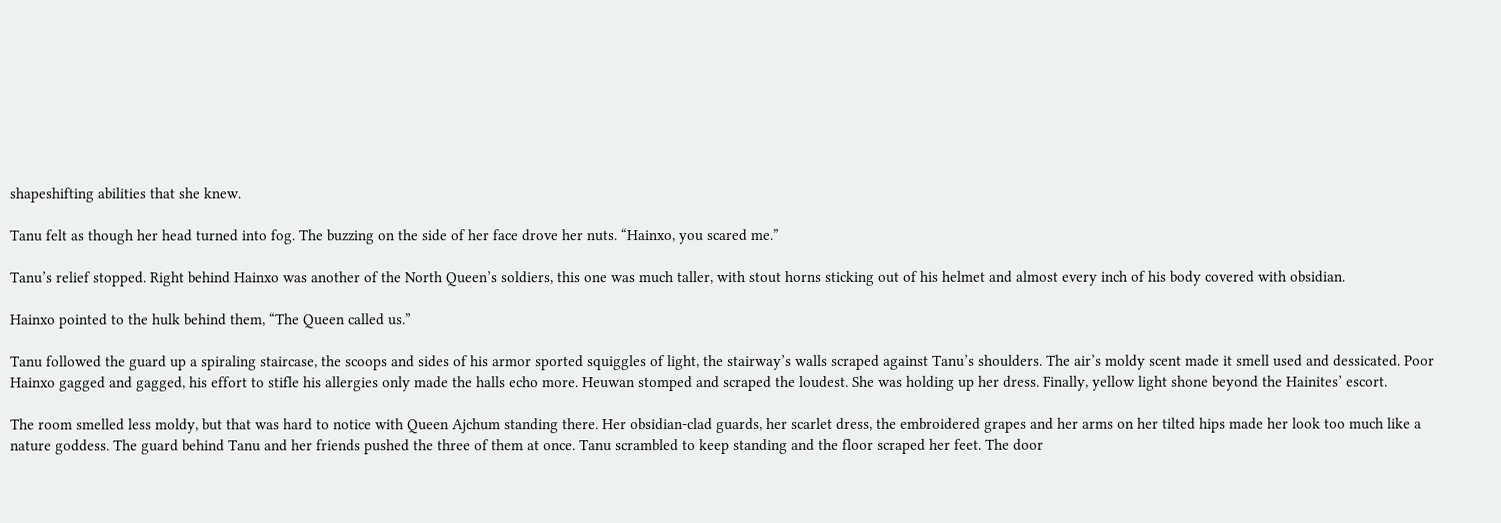shapeshifting abilities that she knew.

Tanu felt as though her head turned into fog. The buzzing on the side of her face drove her nuts. “Hainxo, you scared me.”

Tanu’s relief stopped. Right behind Hainxo was another of the North Queen’s soldiers, this one was much taller, with stout horns sticking out of his helmet and almost every inch of his body covered with obsidian.

Hainxo pointed to the hulk behind them, “The Queen called us.”

Tanu followed the guard up a spiraling staircase, the scoops and sides of his armor sported squiggles of light, the stairway’s walls scraped against Tanu’s shoulders. The air’s moldy scent made it smell used and dessicated. Poor Hainxo gagged and gagged, his effort to stifle his allergies only made the halls echo more. Heuwan stomped and scraped the loudest. She was holding up her dress. Finally, yellow light shone beyond the Hainites’ escort.

The room smelled less moldy, but that was hard to notice with Queen Ajchum standing there. Her obsidian-clad guards, her scarlet dress, the embroidered grapes and her arms on her tilted hips made her look too much like a nature goddess. The guard behind Tanu and her friends pushed the three of them at once. Tanu scrambled to keep standing and the floor scraped her feet. The door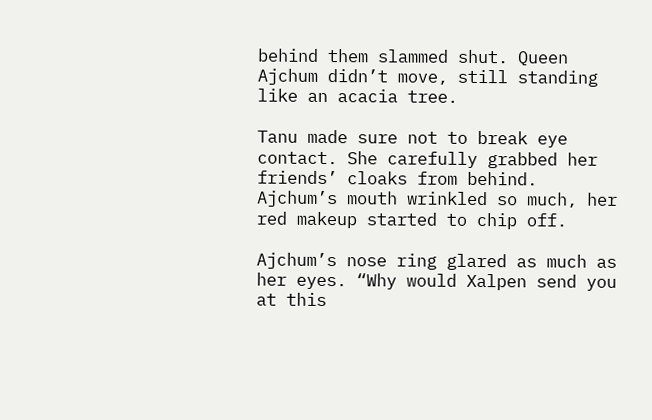behind them slammed shut. Queen Ajchum didn’t move, still standing like an acacia tree.

Tanu made sure not to break eye contact. She carefully grabbed her friends’ cloaks from behind. Ajchum’s mouth wrinkled so much, her red makeup started to chip off.

Ajchum’s nose ring glared as much as her eyes. “Why would Xalpen send you at this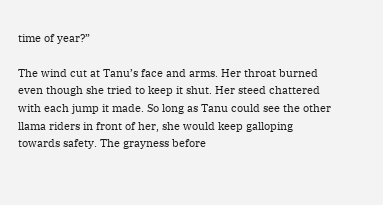time of year?”

The wind cut at Tanu’s face and arms. Her throat burned even though she tried to keep it shut. Her steed chattered with each jump it made. So long as Tanu could see the other llama riders in front of her, she would keep galloping towards safety. The grayness before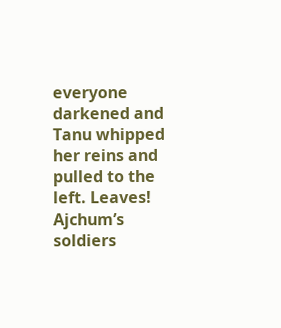everyone darkened and Tanu whipped her reins and pulled to the left. Leaves! Ajchum’s soldiers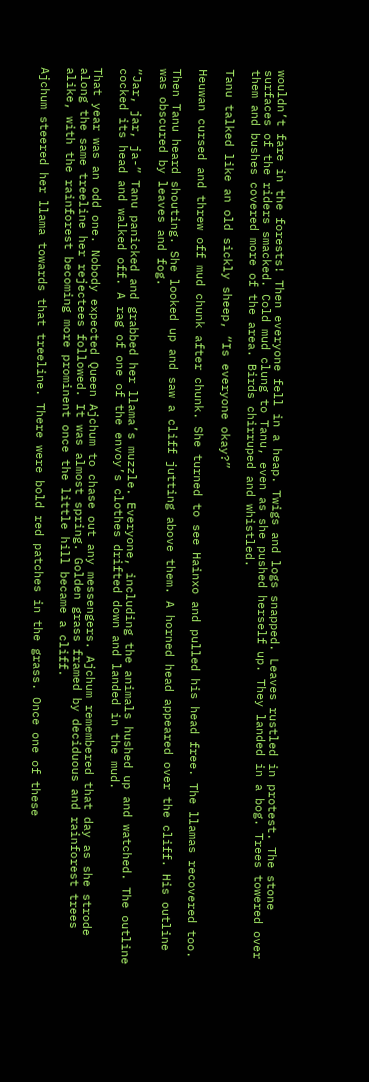wouldn’t fare in the forests! Then everyone fell in a heap. Twigs and logs snapped. Leaves rustled in protest. The stone surfaces of the riders smacked. Cold mud clung to Tanu, even as she pushed herself up. They landed in a bog. Trees towered over them and bushes covered more of the area. Birds chirruped and whistled.

Tanu talked like an old sickly sheep, “Is everyone okay?”

Heuwan cursed and threw off mud chunk after chunk. She turned to see Hainxo and pulled his head free. The llamas recovered too.

Then Tanu heard shouting. She looked up and saw a cliff jutting above them. A horned head appeared over the cliff. His outline was obscured by leaves and fog.

“Jar, jar, ja-” Tanu panicked and grabbed her llama’s muzzle. Everyone, including the animals hushed up and watched. The outline cocked its head and walked off. A rag of one of the envoy’s clothes drifted down and landed in the mud.

That year was an odd one. Nobody expected Queen Ajchum to chase out any messengers. Ajchum remembered that day as she strode along the same treeline her rejectees followed. It was almost spring. Golden grass framed by deciduous and rainforest trees alike, with the rainforest becoming more prominent once the little hill became a cliff.

Ajchum steered her llama towards that treeline. There were bold red patches in the grass. Once one of these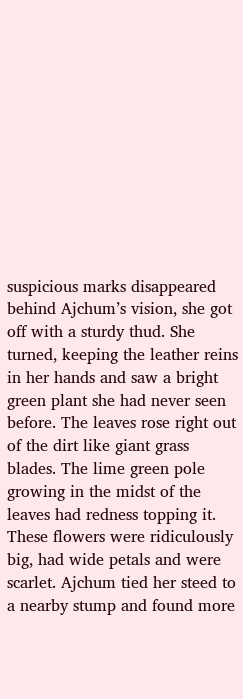suspicious marks disappeared behind Ajchum’s vision, she got off with a sturdy thud. She turned, keeping the leather reins in her hands and saw a bright green plant she had never seen before. The leaves rose right out of the dirt like giant grass blades. The lime green pole growing in the midst of the leaves had redness topping it. These flowers were ridiculously big, had wide petals and were scarlet. Ajchum tied her steed to a nearby stump and found more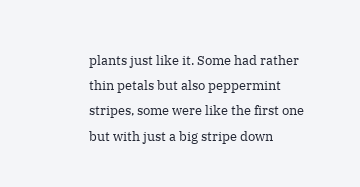plants just like it. Some had rather thin petals but also peppermint stripes, some were like the first one but with just a big stripe down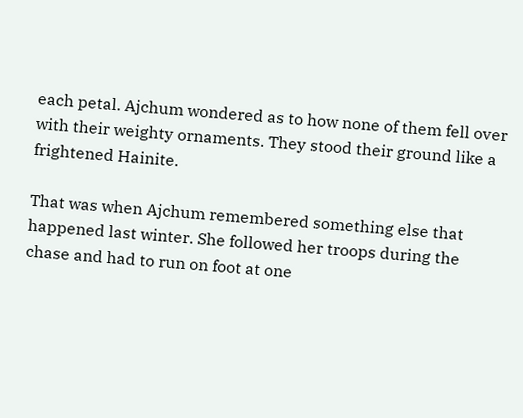each petal. Ajchum wondered as to how none of them fell over with their weighty ornaments. They stood their ground like a frightened Hainite.

That was when Ajchum remembered something else that happened last winter. She followed her troops during the chase and had to run on foot at one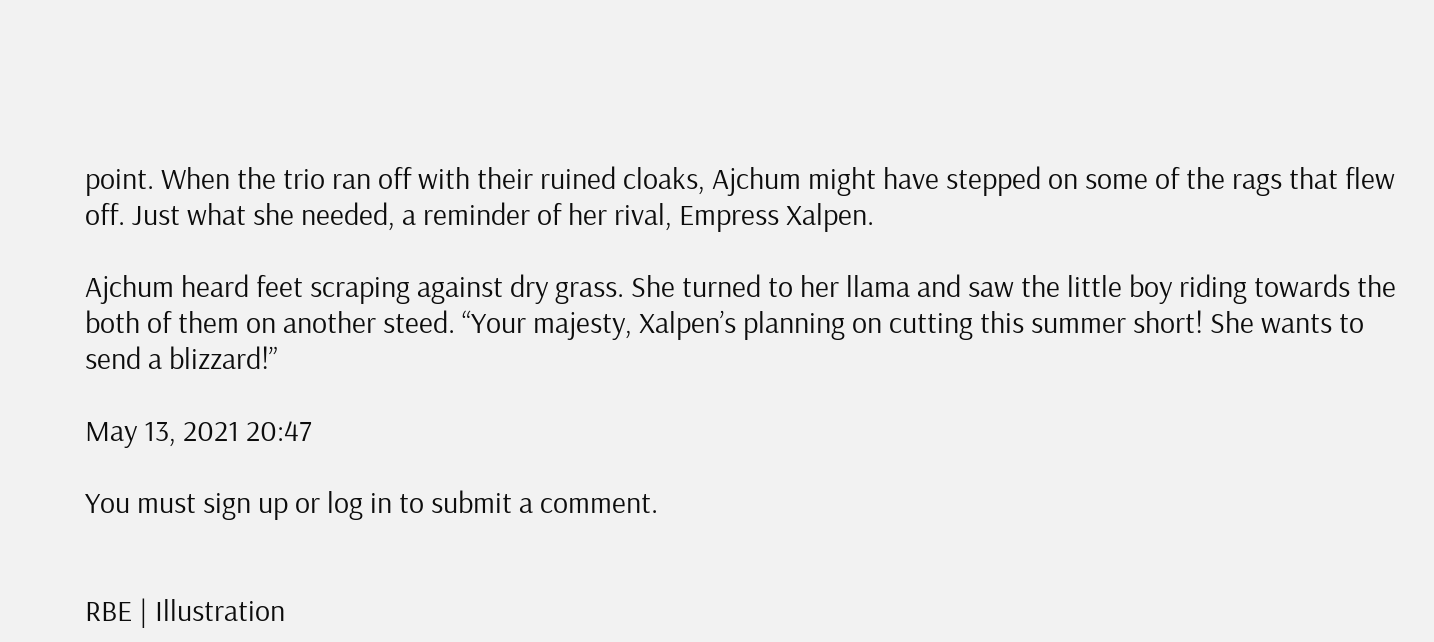point. When the trio ran off with their ruined cloaks, Ajchum might have stepped on some of the rags that flew off. Just what she needed, a reminder of her rival, Empress Xalpen.

Ajchum heard feet scraping against dry grass. She turned to her llama and saw the little boy riding towards the both of them on another steed. “Your majesty, Xalpen’s planning on cutting this summer short! She wants to send a blizzard!”

May 13, 2021 20:47

You must sign up or log in to submit a comment.


RBE | Illustration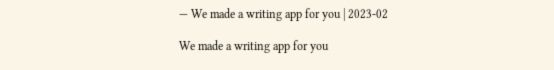— We made a writing app for you | 2023-02

We made a writing app for you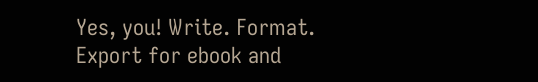Yes, you! Write. Format. Export for ebook and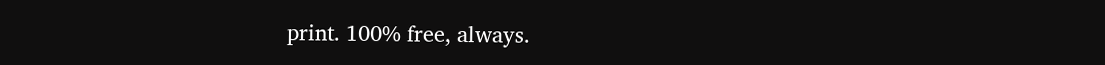print. 100% free, always.